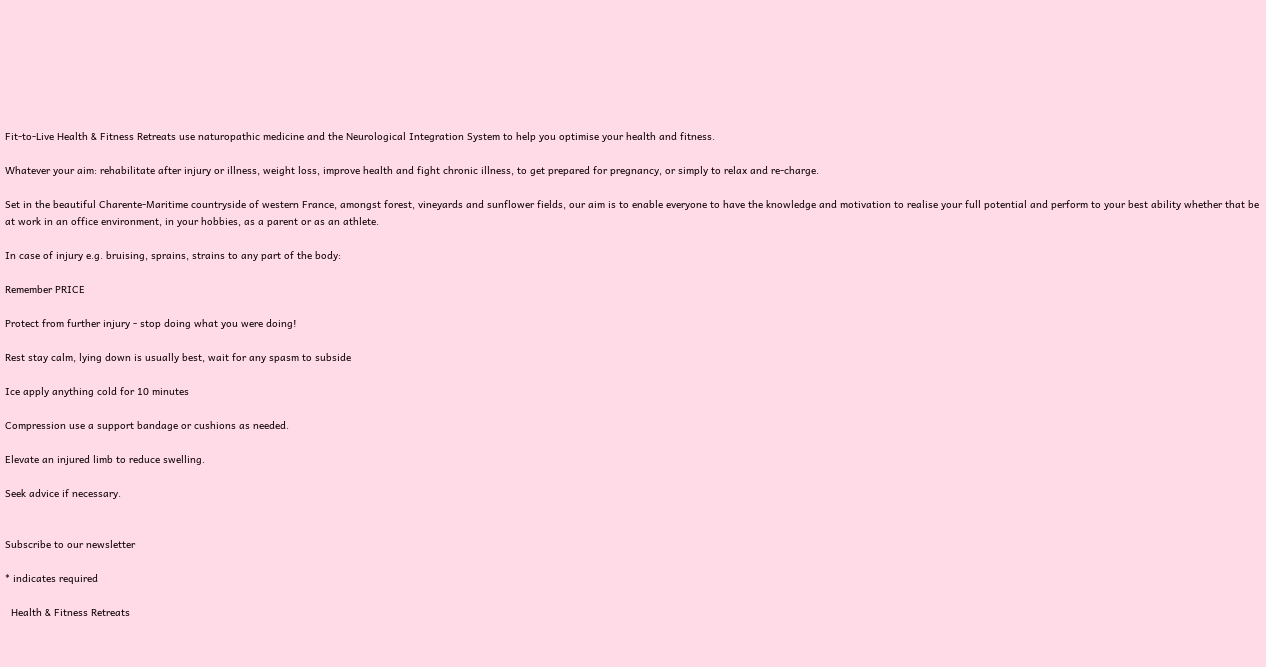Fit-to-Live Health & Fitness Retreats use naturopathic medicine and the Neurological Integration System to help you optimise your health and fitness.

Whatever your aim: rehabilitate after injury or illness, weight loss, improve health and fight chronic illness, to get prepared for pregnancy, or simply to relax and re-charge.

Set in the beautiful Charente-Maritime countryside of western France, amongst forest, vineyards and sunflower fields, our aim is to enable everyone to have the knowledge and motivation to realise your full potential and perform to your best ability whether that be at work in an office environment, in your hobbies, as a parent or as an athlete.

In case of injury e.g. bruising, sprains, strains to any part of the body:

Remember PRICE

Protect from further injury - stop doing what you were doing!

Rest stay calm, lying down is usually best, wait for any spasm to subside

Ice apply anything cold for 10 minutes

Compression use a support bandage or cushions as needed.

Elevate an injured limb to reduce swelling.

Seek advice if necessary.


Subscribe to our newsletter

* indicates required

  Health & Fitness Retreats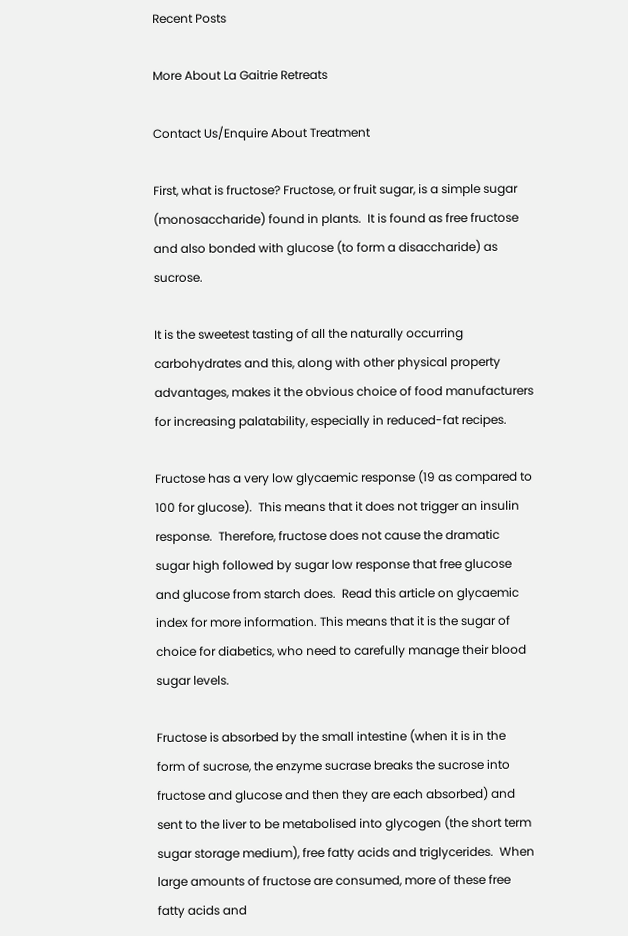Recent Posts

More About La Gaitrie Retreats

Contact Us/Enquire About Treatment

First, what is fructose? Fructose, or fruit sugar, is a simple sugar (monosaccharide) found in plants.  It is found as free fructose and also bonded with glucose (to form a disaccharide) as sucrose.

It is the sweetest tasting of all the naturally occurring carbohydrates and this, along with other physical property advantages, makes it the obvious choice of food manufacturers for increasing palatability, especially in reduced-fat recipes.

Fructose has a very low glycaemic response (19 as compared to 100 for glucose).  This means that it does not trigger an insulin response.  Therefore, fructose does not cause the dramatic sugar high followed by sugar low response that free glucose and glucose from starch does.  Read this article on glycaemic index for more information. This means that it is the sugar of choice for diabetics, who need to carefully manage their blood sugar levels.

Fructose is absorbed by the small intestine (when it is in the form of sucrose, the enzyme sucrase breaks the sucrose into fructose and glucose and then they are each absorbed) and sent to the liver to be metabolised into glycogen (the short term sugar storage medium), free fatty acids and triglycerides.  When large amounts of fructose are consumed, more of these free fatty acids and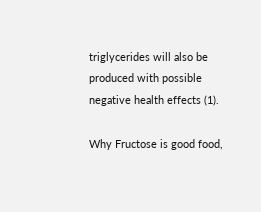triglycerides will also be produced with possible negative health effects (1).

Why Fructose is good food,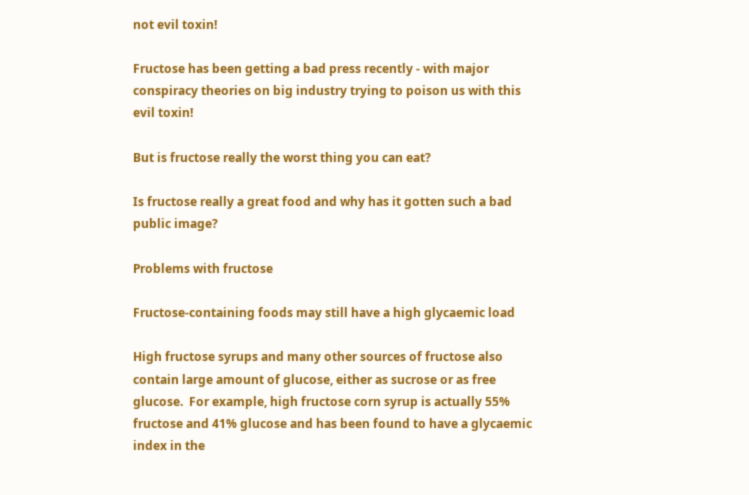not evil toxin!

Fructose has been getting a bad press recently - with major conspiracy theories on big industry trying to poison us with this evil toxin!

But is fructose really the worst thing you can eat?

Is fructose really a great food and why has it gotten such a bad public image?

Problems with fructose

Fructose-containing foods may still have a high glycaemic load

High fructose syrups and many other sources of fructose also contain large amount of glucose, either as sucrose or as free glucose.  For example, high fructose corn syrup is actually 55% fructose and 41% glucose and has been found to have a glycaemic index in the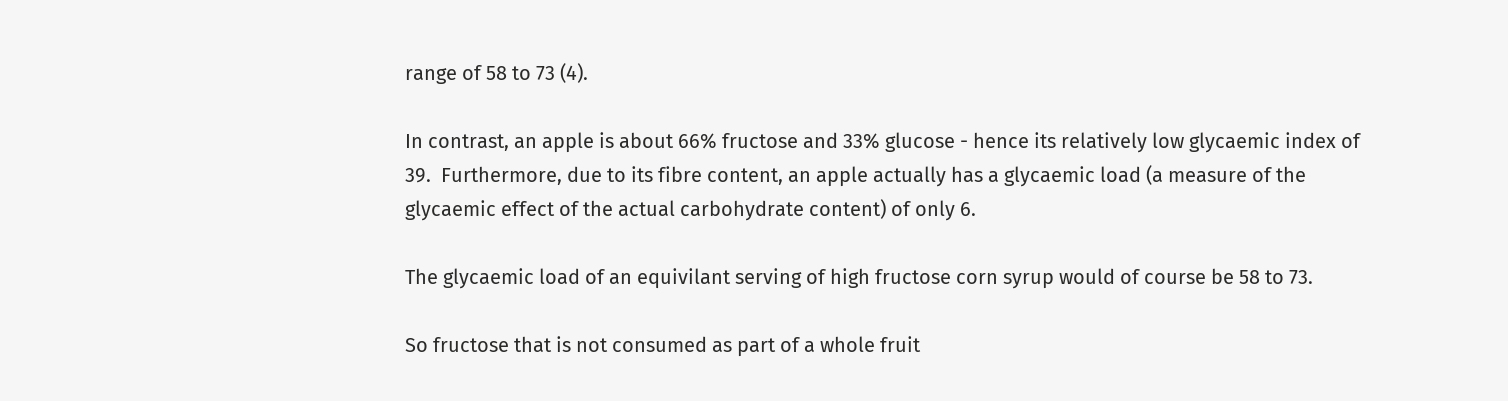range of 58 to 73 (4).

In contrast, an apple is about 66% fructose and 33% glucose - hence its relatively low glycaemic index of 39.  Furthermore, due to its fibre content, an apple actually has a glycaemic load (a measure of the glycaemic effect of the actual carbohydrate content) of only 6.

The glycaemic load of an equivilant serving of high fructose corn syrup would of course be 58 to 73.

So fructose that is not consumed as part of a whole fruit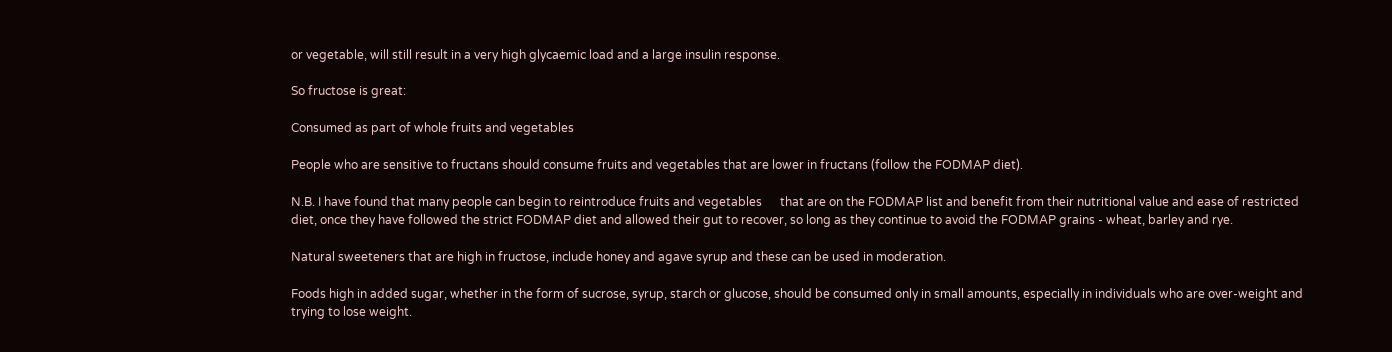or vegetable, will still result in a very high glycaemic load and a large insulin response.

So fructose is great:

Consumed as part of whole fruits and vegetables

People who are sensitive to fructans should consume fruits and vegetables that are lower in fructans (follow the FODMAP diet).

N.B. I have found that many people can begin to reintroduce fruits and vegetables      that are on the FODMAP list and benefit from their nutritional value and ease of restricted diet, once they have followed the strict FODMAP diet and allowed their gut to recover, so long as they continue to avoid the FODMAP grains - wheat, barley and rye.

Natural sweeteners that are high in fructose, include honey and agave syrup and these can be used in moderation.

Foods high in added sugar, whether in the form of sucrose, syrup, starch or glucose, should be consumed only in small amounts, especially in individuals who are over-weight and trying to lose weight.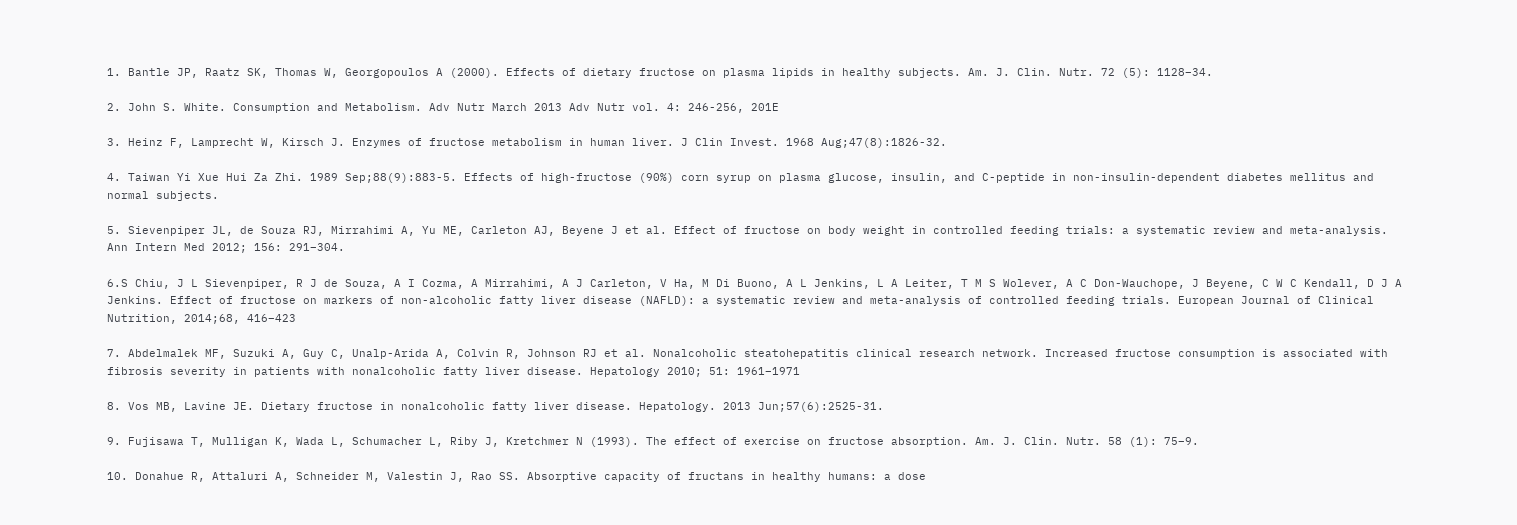1. Bantle JP, Raatz SK, Thomas W, Georgopoulos A (2000). Effects of dietary fructose on plasma lipids in healthy subjects. Am. J. Clin. Nutr. 72 (5): 1128–34.

2. John S. White. Consumption and Metabolism. Adv Nutr March 2013 Adv Nutr vol. 4: 246-256, 201E

3. Heinz F, Lamprecht W, Kirsch J. Enzymes of fructose metabolism in human liver. J Clin Invest. 1968 Aug;47(8):1826-32.

4. Taiwan Yi Xue Hui Za Zhi. 1989 Sep;88(9):883-5. Effects of high-fructose (90%) corn syrup on plasma glucose, insulin, and C-peptide in non-insulin-dependent diabetes mellitus and normal subjects.

5. Sievenpiper JL, de Souza RJ, Mirrahimi A, Yu ME, Carleton AJ, Beyene J et al. Effect of fructose on body weight in controlled feeding trials: a systematic review and meta-analysis. Ann Intern Med 2012; 156: 291–304.

6.S Chiu, J L Sievenpiper, R J de Souza, A I Cozma, A Mirrahimi, A J Carleton, V Ha, M Di Buono, A L Jenkins, L A Leiter, T M S Wolever, A C Don-Wauchope, J Beyene, C W C Kendall, D J A Jenkins. Effect of fructose on markers of non-alcoholic fatty liver disease (NAFLD): a systematic review and meta-analysis of controlled feeding trials. European Journal of Clinical Nutrition, 2014;68, 416–423

7. Abdelmalek MF, Suzuki A, Guy C, Unalp-Arida A, Colvin R, Johnson RJ et al. Nonalcoholic steatohepatitis clinical research network. Increased fructose consumption is associated with fibrosis severity in patients with nonalcoholic fatty liver disease. Hepatology 2010; 51: 1961–1971

8. Vos MB, Lavine JE. Dietary fructose in nonalcoholic fatty liver disease. Hepatology. 2013 Jun;57(6):2525-31.

9. Fujisawa T, Mulligan K, Wada L, Schumacher L, Riby J, Kretchmer N (1993). The effect of exercise on fructose absorption. Am. J. Clin. Nutr. 58 (1): 75–9.

10. Donahue R, Attaluri A, Schneider M, Valestin J, Rao SS. Absorptive capacity of fructans in healthy humans: a dose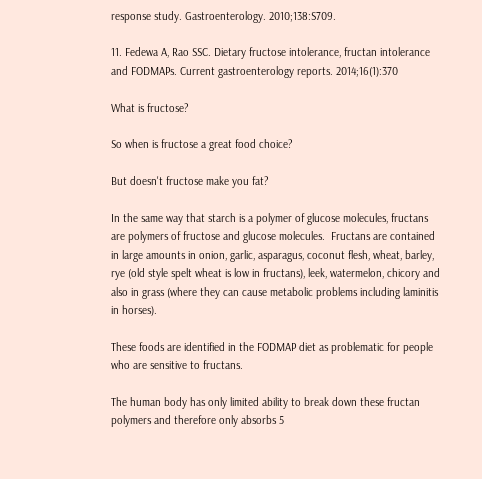response study. Gastroenterology. 2010;138:S709.

11. Fedewa A, Rao SSC. Dietary fructose intolerance, fructan intolerance and FODMAPs. Current gastroenterology reports. 2014;16(1):370

What is fructose?

So when is fructose a great food choice?

But doesn't fructose make you fat?

In the same way that starch is a polymer of glucose molecules, fructans are polymers of fructose and glucose molecules.  Fructans are contained in large amounts in onion, garlic, asparagus, coconut flesh, wheat, barley, rye (old style spelt wheat is low in fructans), leek, watermelon, chicory and also in grass (where they can cause metabolic problems including laminitis in horses).

These foods are identified in the FODMAP diet as problematic for people who are sensitive to fructans.

The human body has only limited ability to break down these fructan polymers and therefore only absorbs 5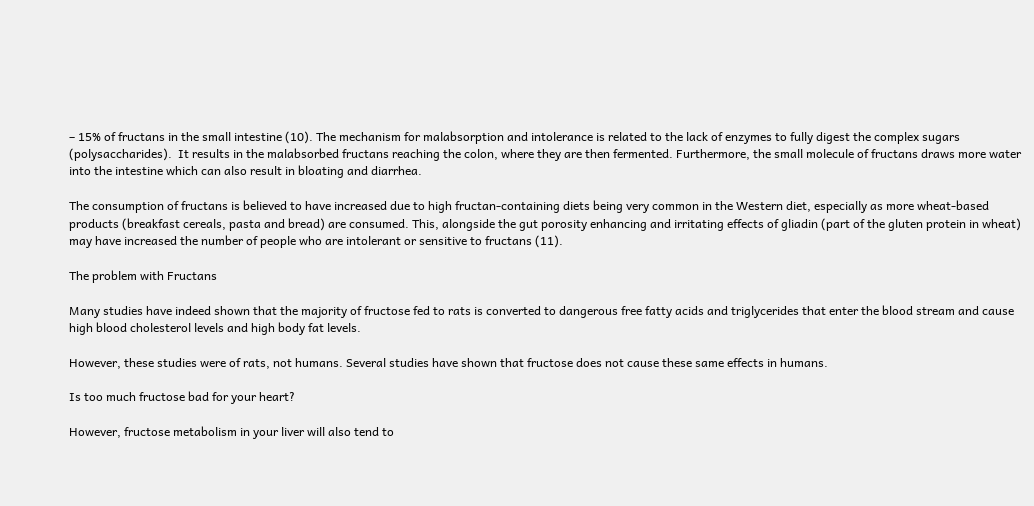– 15% of fructans in the small intestine (10). The mechanism for malabsorption and intolerance is related to the lack of enzymes to fully digest the complex sugars (polysaccharides).  It results in the malabsorbed fructans reaching the colon, where they are then fermented. Furthermore, the small molecule of fructans draws more water into the intestine which can also result in bloating and diarrhea.

The consumption of fructans is believed to have increased due to high fructan-containing diets being very common in the Western diet, especially as more wheat-based products (breakfast cereals, pasta and bread) are consumed. This, alongside the gut porosity enhancing and irritating effects of gliadin (part of the gluten protein in wheat) may have increased the number of people who are intolerant or sensitive to fructans (11).

The problem with Fructans

Many studies have indeed shown that the majority of fructose fed to rats is converted to dangerous free fatty acids and triglycerides that enter the blood stream and cause high blood cholesterol levels and high body fat levels.

However, these studies were of rats, not humans. Several studies have shown that fructose does not cause these same effects in humans.

Is too much fructose bad for your heart?

However, fructose metabolism in your liver will also tend to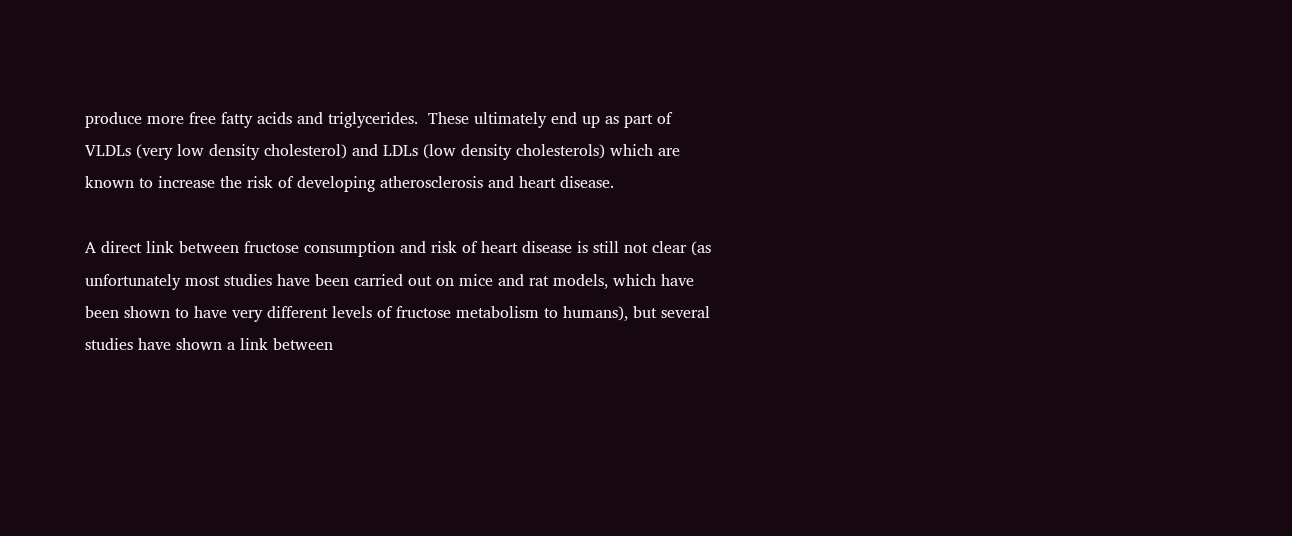produce more free fatty acids and triglycerides.  These ultimately end up as part of VLDLs (very low density cholesterol) and LDLs (low density cholesterols) which are known to increase the risk of developing atherosclerosis and heart disease.

A direct link between fructose consumption and risk of heart disease is still not clear (as unfortunately most studies have been carried out on mice and rat models, which have been shown to have very different levels of fructose metabolism to humans), but several studies have shown a link between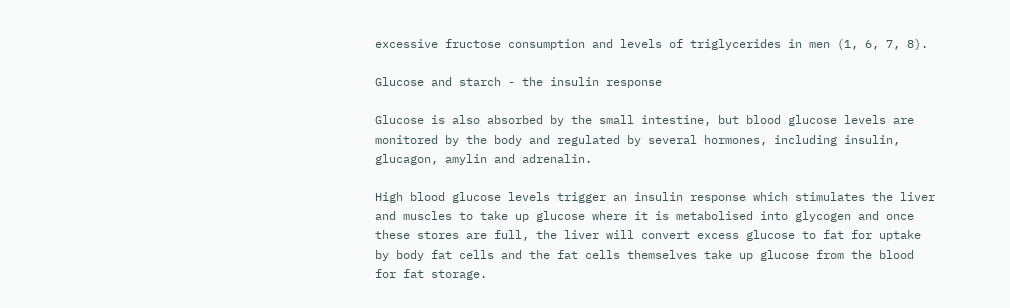excessive fructose consumption and levels of triglycerides in men (1, 6, 7, 8).

Glucose and starch - the insulin response

Glucose is also absorbed by the small intestine, but blood glucose levels are monitored by the body and regulated by several hormones, including insulin, glucagon, amylin and adrenalin.

High blood glucose levels trigger an insulin response which stimulates the liver and muscles to take up glucose where it is metabolised into glycogen and once these stores are full, the liver will convert excess glucose to fat for uptake by body fat cells and the fat cells themselves take up glucose from the blood for fat storage.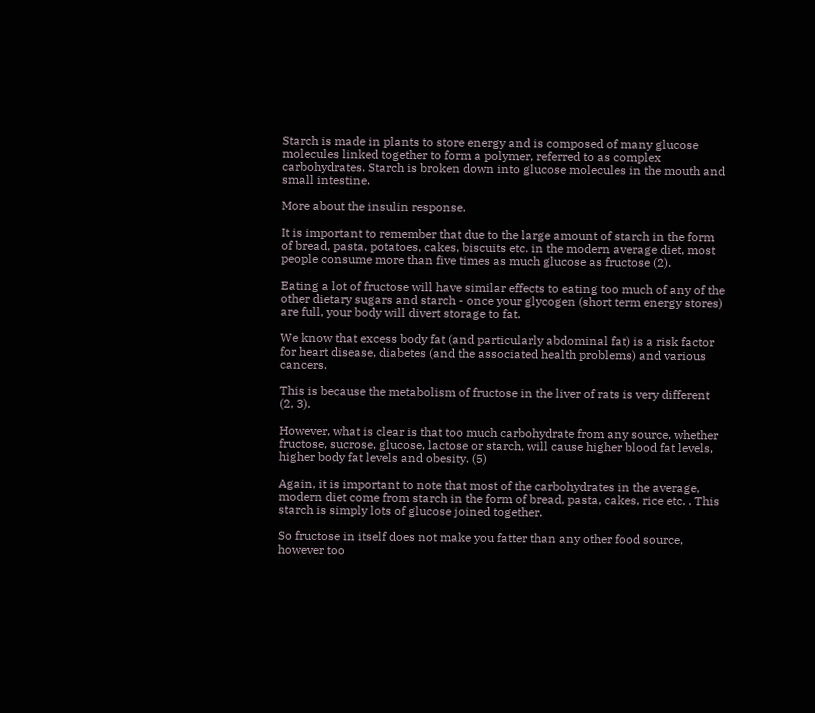Starch is made in plants to store energy and is composed of many glucose molecules linked together to form a polymer, referred to as complex carbohydrates. Starch is broken down into glucose molecules in the mouth and small intestine.

More about the insulin response.

It is important to remember that due to the large amount of starch in the form of bread, pasta, potatoes, cakes, biscuits etc. in the modern average diet, most people consume more than five times as much glucose as fructose (2).

Eating a lot of fructose will have similar effects to eating too much of any of the other dietary sugars and starch - once your glycogen (short term energy stores) are full, your body will divert storage to fat.

We know that excess body fat (and particularly abdominal fat) is a risk factor for heart disease, diabetes (and the associated health problems) and various cancers.

This is because the metabolism of fructose in the liver of rats is very different (2, 3).

However, what is clear is that too much carbohydrate from any source, whether fructose, sucrose, glucose, lactose or starch, will cause higher blood fat levels, higher body fat levels and obesity. (5)

Again, it is important to note that most of the carbohydrates in the average, modern diet come from starch in the form of bread, pasta, cakes, rice etc. . This starch is simply lots of glucose joined together.

So fructose in itself does not make you fatter than any other food source, however too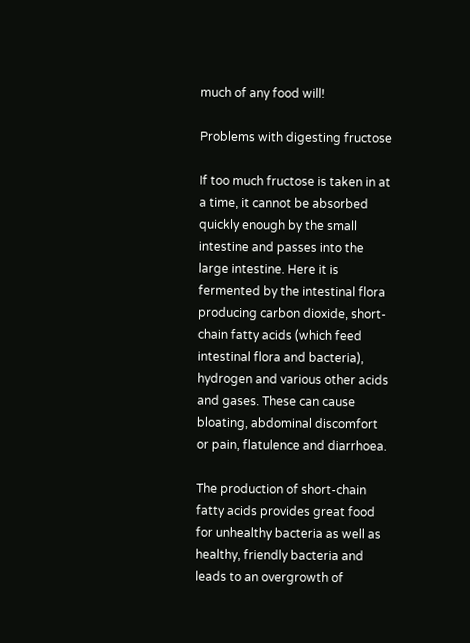much of any food will!

Problems with digesting fructose

If too much fructose is taken in at a time, it cannot be absorbed quickly enough by the small intestine and passes into the large intestine. Here it is fermented by the intestinal flora producing carbon dioxide, short-chain fatty acids (which feed intestinal flora and bacteria), hydrogen and various other acids and gases. These can cause bloating, abdominal discomfort or pain, flatulence and diarrhoea.

The production of short-chain fatty acids provides great food for unhealthy bacteria as well as healthy, friendly bacteria and leads to an overgrowth of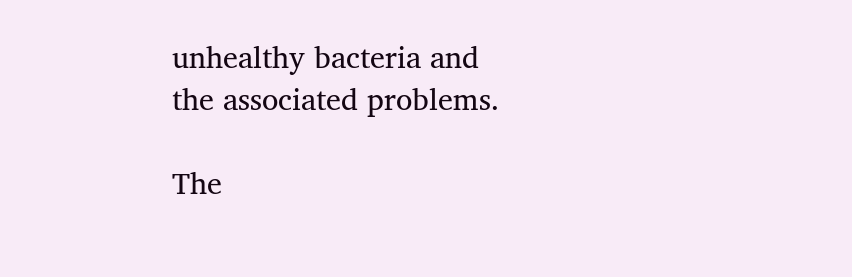unhealthy bacteria and the associated problems.

The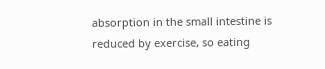absorption in the small intestine is reduced by exercise, so eating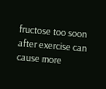fructose too soon after exercise can cause more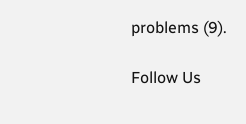problems (9).

Follow Us